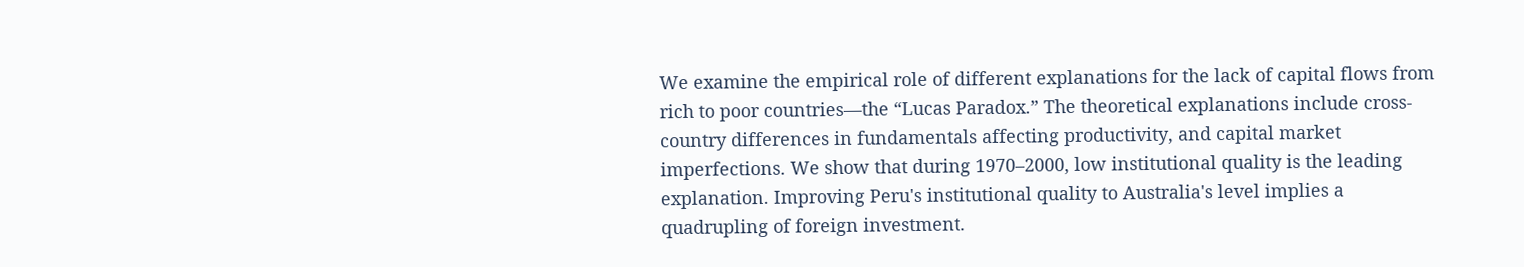We examine the empirical role of different explanations for the lack of capital flows from rich to poor countries—the “Lucas Paradox.” The theoretical explanations include cross-country differences in fundamentals affecting productivity, and capital market imperfections. We show that during 1970–2000, low institutional quality is the leading explanation. Improving Peru's institutional quality to Australia's level implies a quadrupling of foreign investment.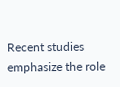Recent studies emphasize the role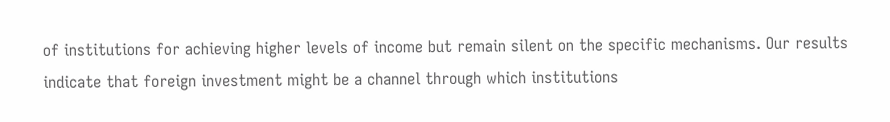of institutions for achieving higher levels of income but remain silent on the specific mechanisms. Our results indicate that foreign investment might be a channel through which institutions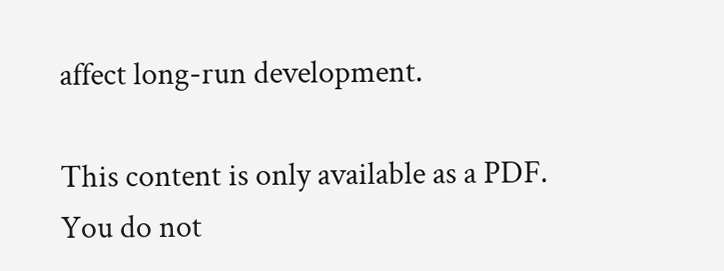affect long-run development.

This content is only available as a PDF.
You do not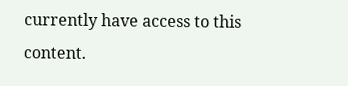currently have access to this content.